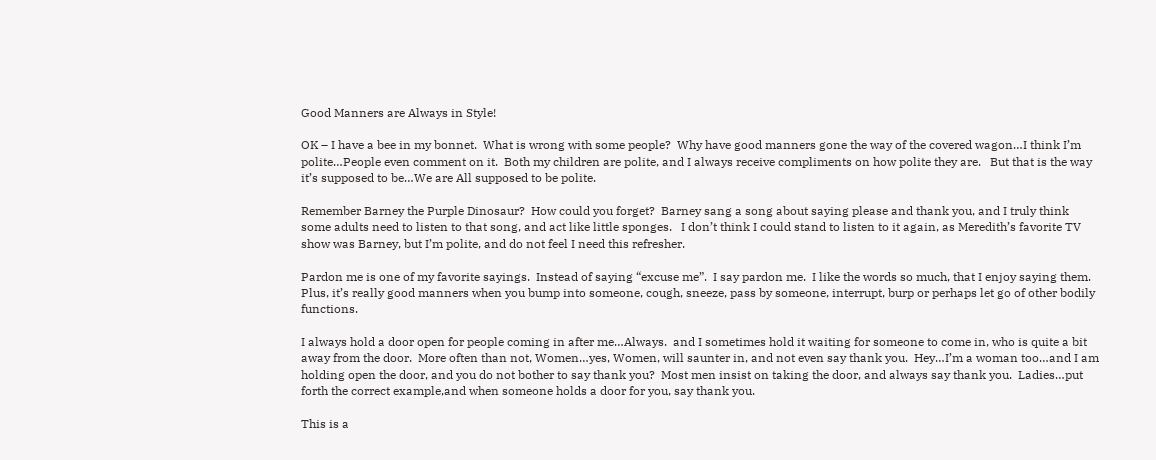Good Manners are Always in Style!

OK – I have a bee in my bonnet.  What is wrong with some people?  Why have good manners gone the way of the covered wagon…I think I’m polite…People even comment on it.  Both my children are polite, and I always receive compliments on how polite they are.   But that is the way it’s supposed to be…We are All supposed to be polite.

Remember Barney the Purple Dinosaur?  How could you forget?  Barney sang a song about saying please and thank you, and I truly think some adults need to listen to that song, and act like little sponges.   I don’t think I could stand to listen to it again, as Meredith’s favorite TV show was Barney, but I’m polite, and do not feel I need this refresher.

Pardon me is one of my favorite sayings.  Instead of saying “excuse me”.  I say pardon me.  I like the words so much, that I enjoy saying them.  Plus, it’s really good manners when you bump into someone, cough, sneeze, pass by someone, interrupt, burp or perhaps let go of other bodily functions.

I always hold a door open for people coming in after me…Always.  and I sometimes hold it waiting for someone to come in, who is quite a bit away from the door.  More often than not, Women…yes, Women, will saunter in, and not even say thank you.  Hey…I’m a woman too…and I am holding open the door, and you do not bother to say thank you?  Most men insist on taking the door, and always say thank you.  Ladies…put forth the correct example,and when someone holds a door for you, say thank you.

This is a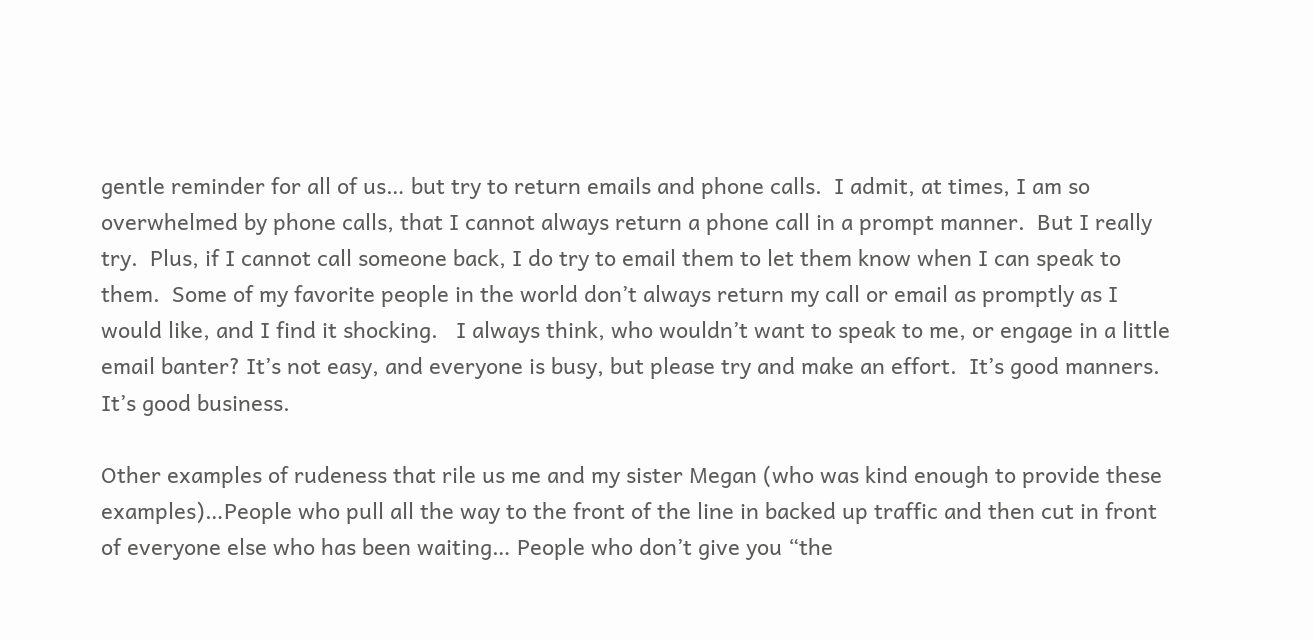gentle reminder for all of us… but try to return emails and phone calls.  I admit, at times, I am so overwhelmed by phone calls, that I cannot always return a phone call in a prompt manner.  But I really try.  Plus, if I cannot call someone back, I do try to email them to let them know when I can speak to them.  Some of my favorite people in the world don’t always return my call or email as promptly as I would like, and I find it shocking.   I always think, who wouldn’t want to speak to me, or engage in a little email banter? It’s not easy, and everyone is busy, but please try and make an effort.  It’s good manners.  It’s good business.

Other examples of rudeness that rile us me and my sister Megan (who was kind enough to provide these examples)…People who pull all the way to the front of the line in backed up traffic and then cut in front of everyone else who has been waiting… People who don’t give you “the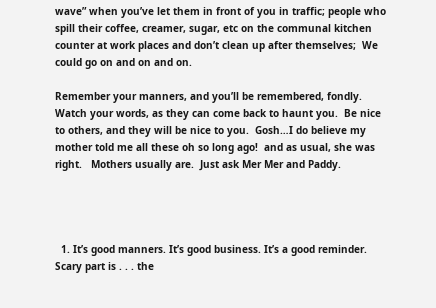wave” when you’ve let them in front of you in traffic; people who spill their coffee, creamer, sugar, etc on the communal kitchen counter at work places and don’t clean up after themselves;  We could go on and on and on.

Remember your manners, and you’ll be remembered, fondly.  Watch your words, as they can come back to haunt you.  Be nice to others, and they will be nice to you.  Gosh…I do believe my mother told me all these oh so long ago!  and as usual, she was right.   Mothers usually are.  Just ask Mer Mer and Paddy.




  1. It’s good manners. It’s good business. It’s a good reminder. Scary part is . . . the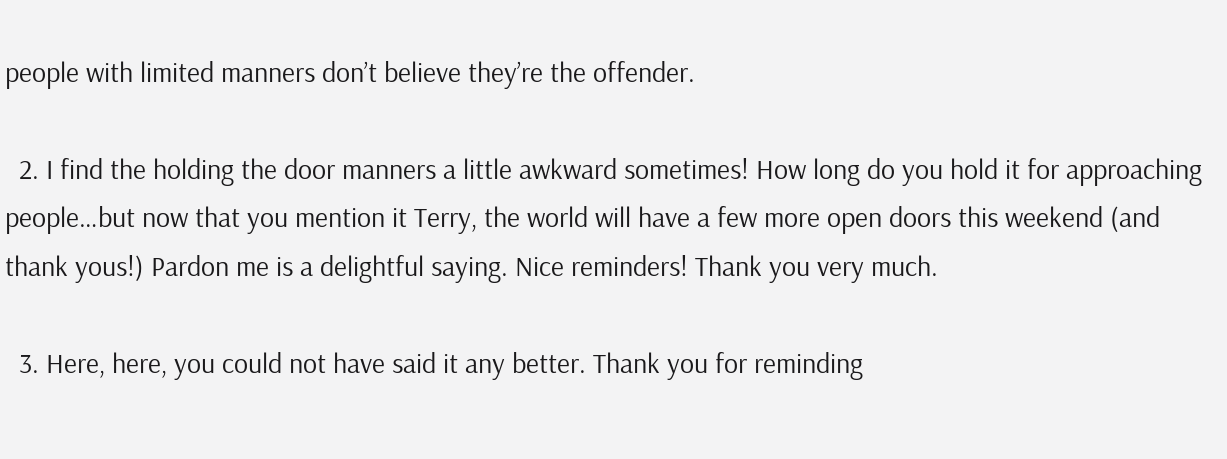people with limited manners don’t believe they’re the offender.

  2. I find the holding the door manners a little awkward sometimes! How long do you hold it for approaching people…but now that you mention it Terry, the world will have a few more open doors this weekend (and thank yous!) Pardon me is a delightful saying. Nice reminders! Thank you very much.

  3. Here, here, you could not have said it any better. Thank you for reminding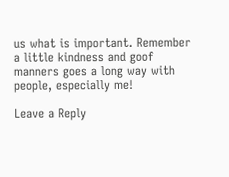us what is important. Remember a little kindness and goof manners goes a long way with people, especially me!

Leave a Reply